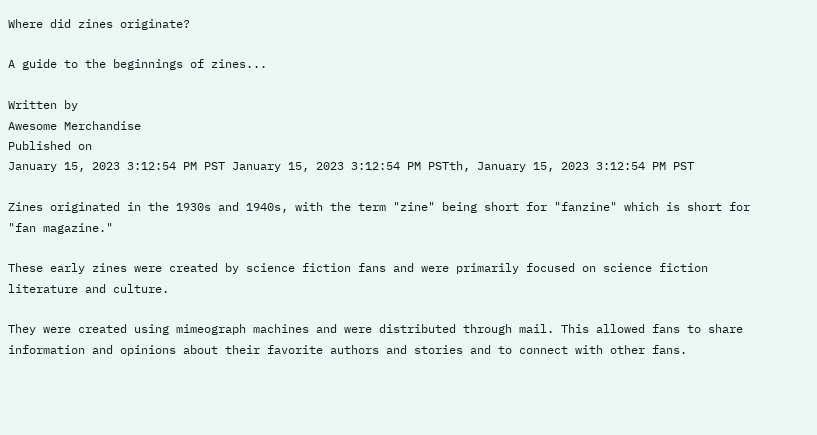Where did zines originate?

A guide to the beginnings of zines...

Written by
Awesome Merchandise
Published on
January 15, 2023 3:12:54 PM PST January 15, 2023 3:12:54 PM PSTth, January 15, 2023 3:12:54 PM PST

Zines originated in the 1930s and 1940s, with the term "zine" being short for "fanzine" which is short for "fan magazine."

These early zines were created by science fiction fans and were primarily focused on science fiction literature and culture.

They were created using mimeograph machines and were distributed through mail. This allowed fans to share information and opinions about their favorite authors and stories and to connect with other fans.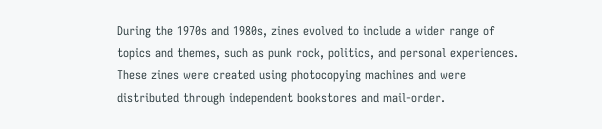During the 1970s and 1980s, zines evolved to include a wider range of topics and themes, such as punk rock, politics, and personal experiences. These zines were created using photocopying machines and were distributed through independent bookstores and mail-order.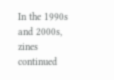In the 1990s and 2000s, zines continued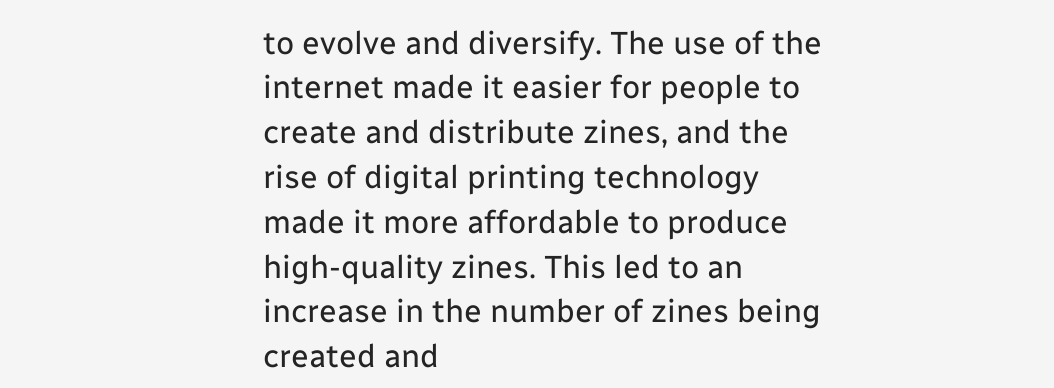to evolve and diversify. The use of the internet made it easier for people to create and distribute zines, and the rise of digital printing technology made it more affordable to produce high-quality zines. This led to an increase in the number of zines being created and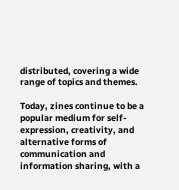distributed, covering a wide range of topics and themes.

Today, zines continue to be a popular medium for self-expression, creativity, and alternative forms of communication and information sharing, with a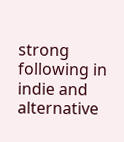strong following in indie and alternative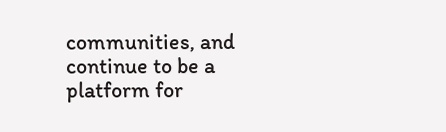communities, and continue to be a platform for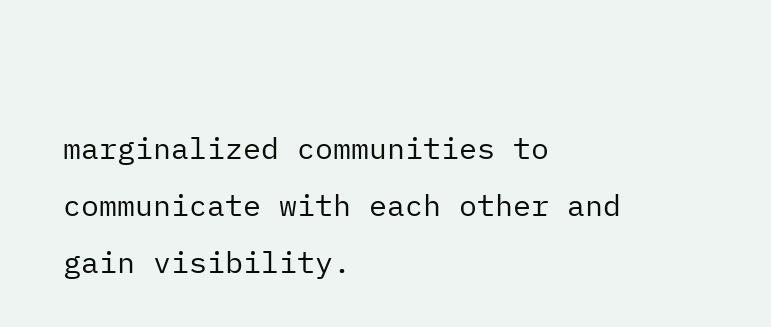marginalized communities to communicate with each other and gain visibility.